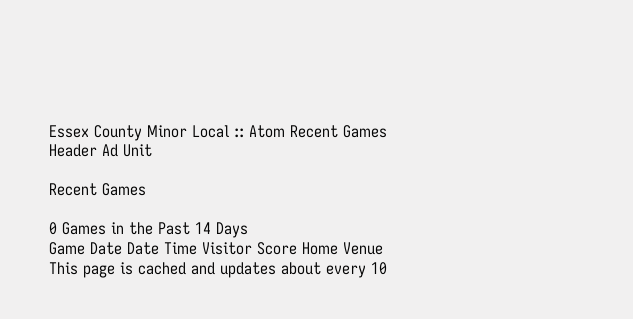Essex County Minor Local :: Atom Recent Games
Header Ad Unit

Recent Games

0 Games in the Past 14 Days
Game Date Date Time Visitor Score Home Venue
This page is cached and updates about every 10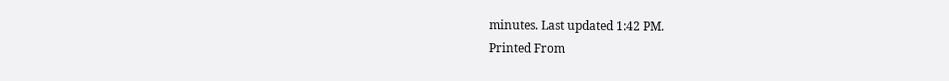minutes. Last updated 1:42 PM.
Printed From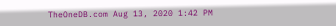TheOneDB.com Aug 13, 2020 1:42 PM